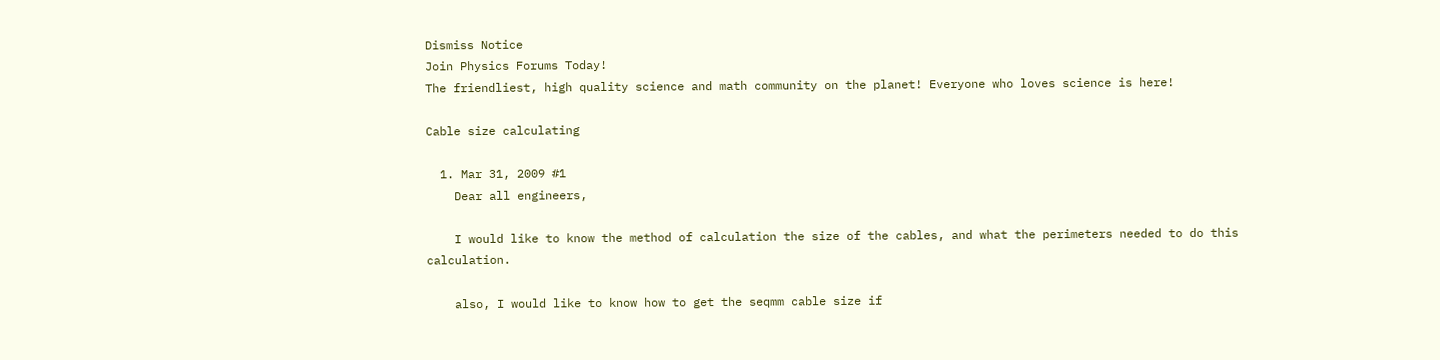Dismiss Notice
Join Physics Forums Today!
The friendliest, high quality science and math community on the planet! Everyone who loves science is here!

Cable size calculating

  1. Mar 31, 2009 #1
    Dear all engineers,

    I would like to know the method of calculation the size of the cables, and what the perimeters needed to do this calculation.

    also, I would like to know how to get the seqmm cable size if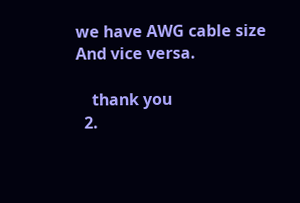we have AWG cable size And vice versa.

    thank you
  2.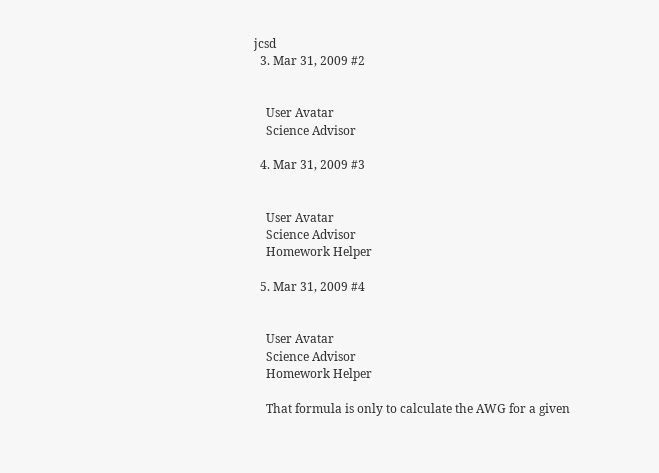jcsd
  3. Mar 31, 2009 #2


    User Avatar
    Science Advisor

  4. Mar 31, 2009 #3


    User Avatar
    Science Advisor
    Homework Helper

  5. Mar 31, 2009 #4


    User Avatar
    Science Advisor
    Homework Helper

    That formula is only to calculate the AWG for a given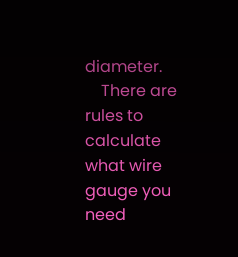diameter.
    There are rules to calculate what wire gauge you need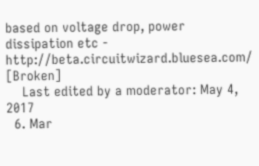based on voltage drop, power dissipation etc - http://beta.circuitwizard.bluesea.com/ [Broken]
    Last edited by a moderator: May 4, 2017
  6. Mar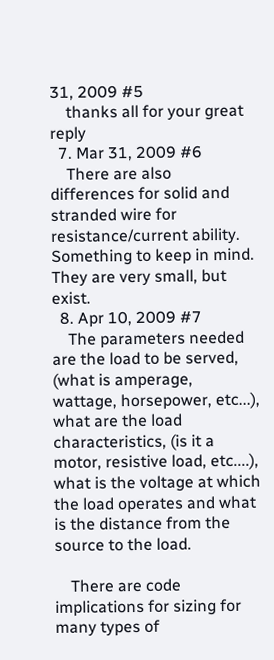31, 2009 #5
    thanks all for your great reply
  7. Mar 31, 2009 #6
    There are also differences for solid and stranded wire for resistance/current ability. Something to keep in mind. They are very small, but exist.
  8. Apr 10, 2009 #7
    The parameters needed are the load to be served, (what is amperage, wattage, horsepower, etc...), what are the load characteristics, (is it a motor, resistive load, etc....), what is the voltage at which the load operates and what is the distance from the source to the load.

    There are code implications for sizing for many types of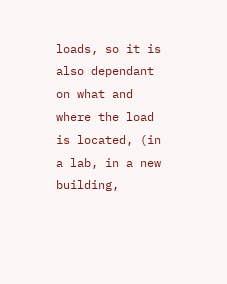loads, so it is also dependant on what and where the load is located, (in a lab, in a new building,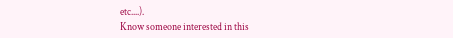etc....).
Know someone interested in this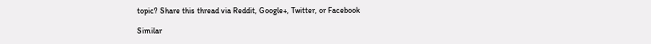topic? Share this thread via Reddit, Google+, Twitter, or Facebook

Similar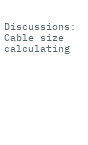Discussions: Cable size calculating